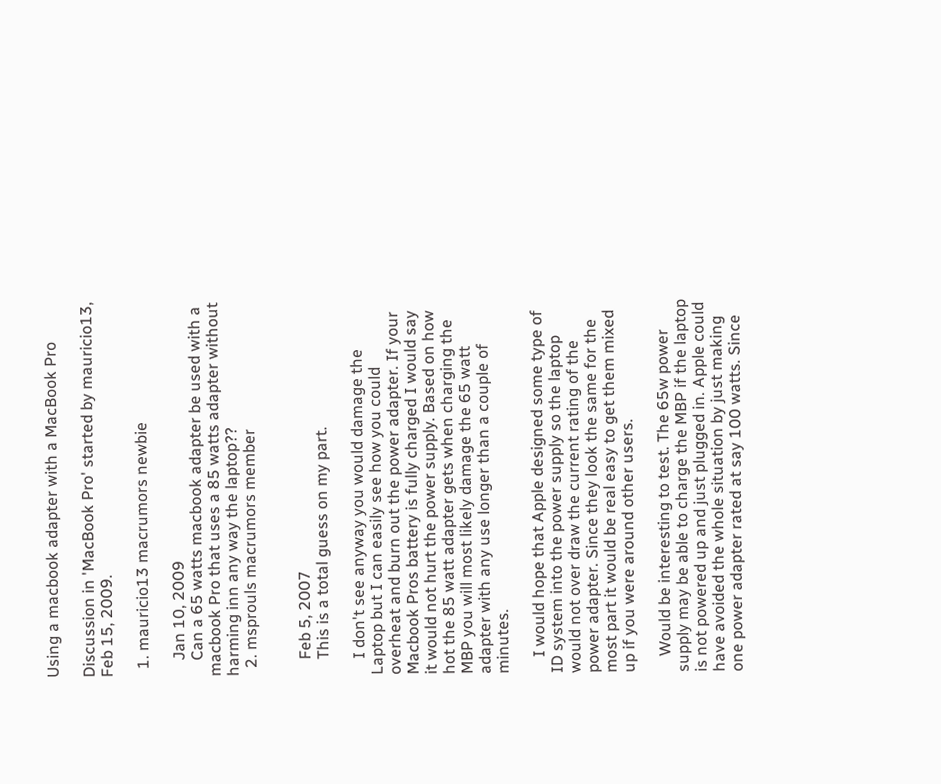Using a macbook adapter with a MacBook Pro

Discussion in 'MacBook Pro' started by mauricio13, Feb 15, 2009.

  1. mauricio13 macrumors newbie

    Jan 10, 2009
    Can a 65 watts macbook adapter be used with a macbook Pro that uses a 85 watts adapter without harming inn any way the laptop??
  2. msprouls macrumors member


    Feb 5, 2007
    This is a total guess on my part.

    I don't see anyway you would damage the Laptop but I can easily see how you could overheat and burn out the power adapter. If your Macbook Pros battery is fully charged I would say it would not hurt the power supply. Based on how hot the 85 watt adapter gets when charging the MBP you will most likely damage the 65 watt adapter with any use longer than a couple of minutes.

    I would hope that Apple designed some type of ID system into the power supply so the laptop would not over draw the current rating of the power adapter. Since they look the same for the most part it would be real easy to get them mixed up if you were around other users.

    Would be interesting to test. The 65w power supply may be able to charge the MBP if the laptop is not powered up and just plugged in. Apple could have avoided the whole situation by just making one power adapter rated at say 100 watts. Since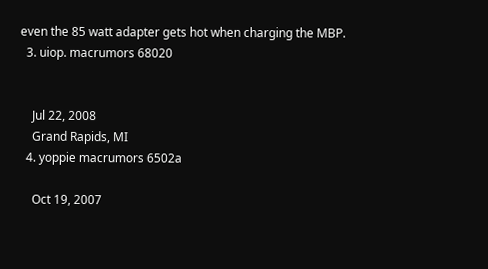even the 85 watt adapter gets hot when charging the MBP.
  3. uiop. macrumors 68020


    Jul 22, 2008
    Grand Rapids, MI
  4. yoppie macrumors 6502a

    Oct 19, 2007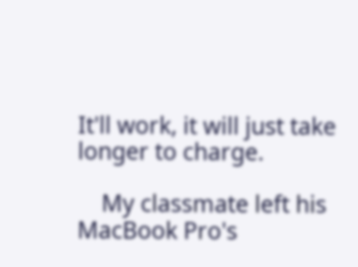It'll work, it will just take longer to charge.

    My classmate left his MacBook Pro's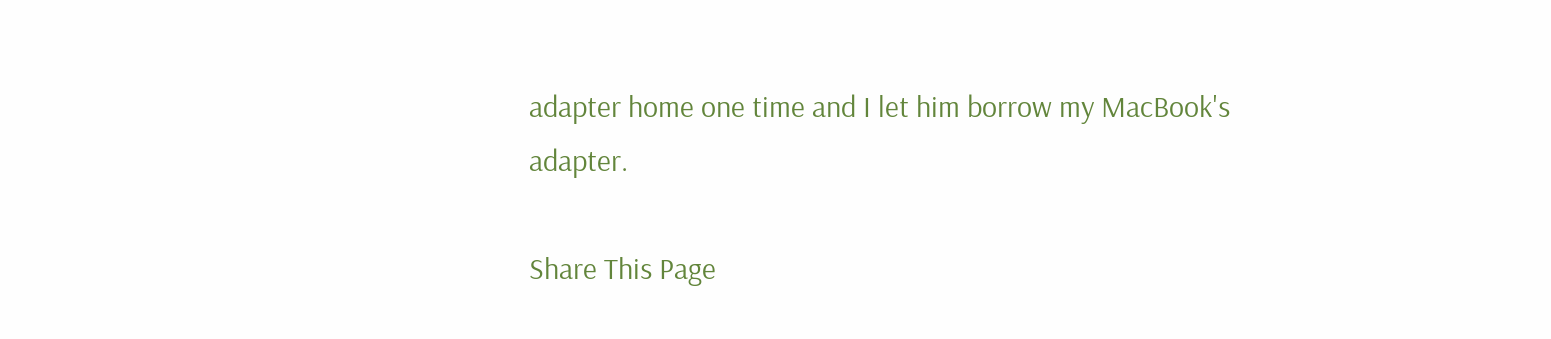adapter home one time and I let him borrow my MacBook's adapter.

Share This Page